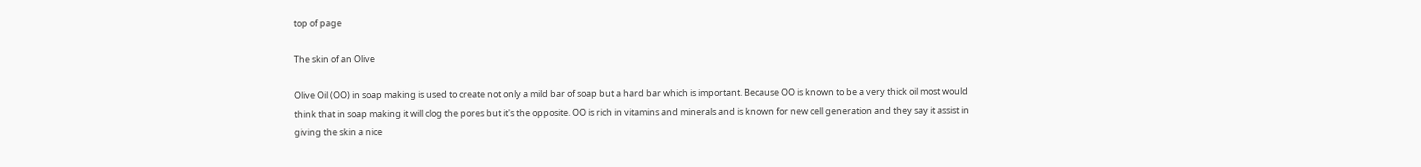top of page

The skin of an Olive

Olive Oil (OO) in soap making is used to create not only a mild bar of soap but a hard bar which is important. Because OO is known to be a very thick oil most would think that in soap making it will clog the pores but it's the opposite. OO is rich in vitamins and minerals and is known for new cell generation and they say it assist in giving the skin a nice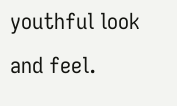youthful look and feel.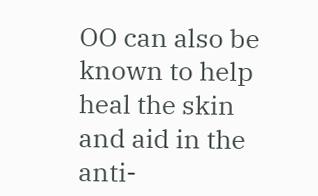OO can also be known to help heal the skin and aid in the anti-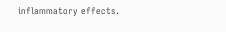inflammatory effects.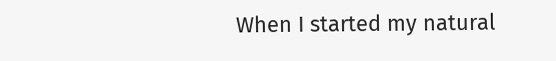When I started my natural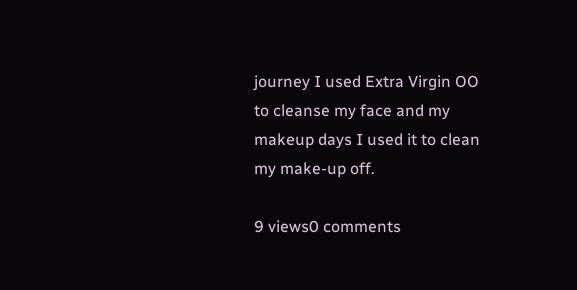journey I used Extra Virgin OO to cleanse my face and my makeup days I used it to clean my make-up off.

9 views0 comments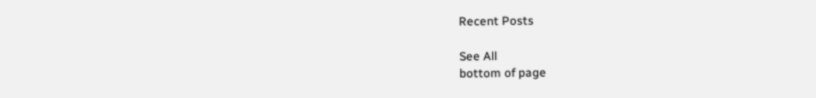Recent Posts

See All
bottom of page